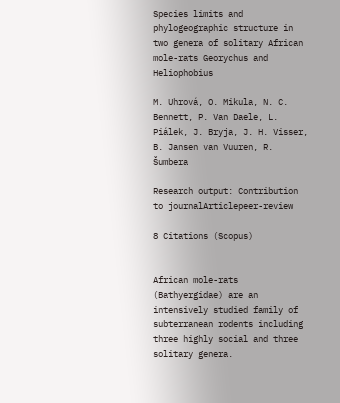Species limits and phylogeographic structure in two genera of solitary African mole-rats Georychus and Heliophobius

M. Uhrová, O. Mikula, N. C. Bennett, P. Van Daele, L. Piálek, J. Bryja, J. H. Visser, B. Jansen van Vuuren, R. Šumbera

Research output: Contribution to journalArticlepeer-review

8 Citations (Scopus)


African mole-rats (Bathyergidae) are an intensively studied family of subterranean rodents including three highly social and three solitary genera.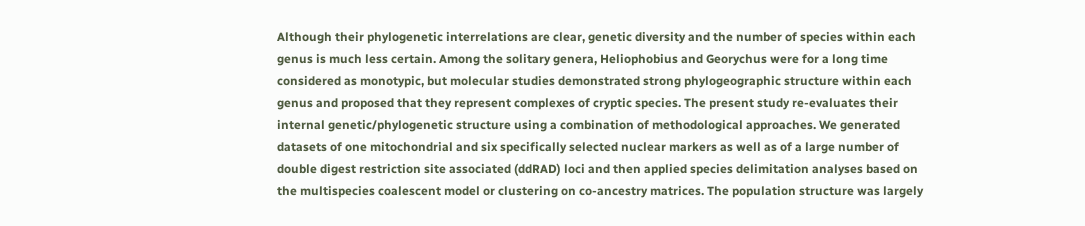Although their phylogenetic interrelations are clear, genetic diversity and the number of species within each genus is much less certain. Among the solitary genera, Heliophobius and Georychus were for a long time considered as monotypic, but molecular studies demonstrated strong phylogeographic structure within each genus and proposed that they represent complexes of cryptic species. The present study re-evaluates their internal genetic/phylogenetic structure using a combination of methodological approaches. We generated datasets of one mitochondrial and six specifically selected nuclear markers as well as of a large number of double digest restriction site associated (ddRAD) loci and then applied species delimitation analyses based on the multispecies coalescent model or clustering on co-ancestry matrices. The population structure was largely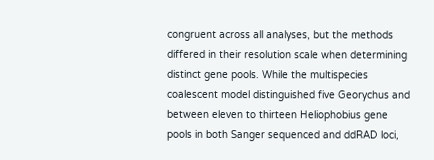congruent across all analyses, but the methods differed in their resolution scale when determining distinct gene pools. While the multispecies coalescent model distinguished five Georychus and between eleven to thirteen Heliophobius gene pools in both Sanger sequenced and ddRAD loci,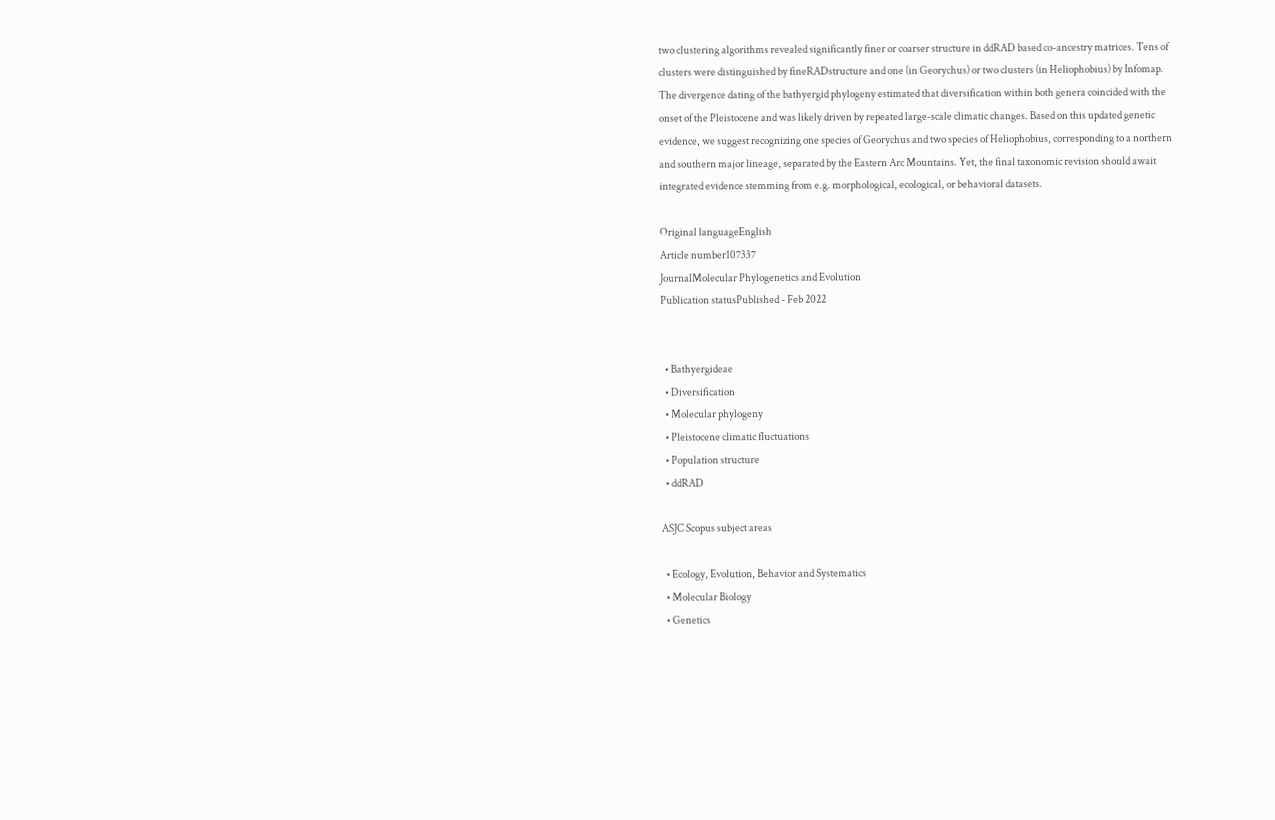two clustering algorithms revealed significantly finer or coarser structure in ddRAD based co-ancestry matrices. Tens of clusters were distinguished by fineRADstructure and one (in Georychus) or two clusters (in Heliophobius) by Infomap. The divergence dating of the bathyergid phylogeny estimated that diversification within both genera coincided with the onset of the Pleistocene and was likely driven by repeated large-scale climatic changes. Based on this updated genetic evidence, we suggest recognizing one species of Georychus and two species of Heliophobius, corresponding to a northern and southern major lineage, separated by the Eastern Arc Mountains. Yet, the final taxonomic revision should await integrated evidence stemming from e.g. morphological, ecological, or behavioral datasets.

Original languageEnglish
Article number107337
JournalMolecular Phylogenetics and Evolution
Publication statusPublished - Feb 2022


  • Bathyergideae
  • Diversification
  • Molecular phylogeny
  • Pleistocene climatic fluctuations
  • Population structure
  • ddRAD

ASJC Scopus subject areas

  • Ecology, Evolution, Behavior and Systematics
  • Molecular Biology
  • Genetics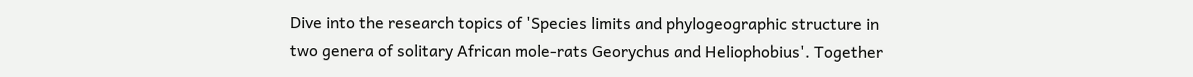Dive into the research topics of 'Species limits and phylogeographic structure in two genera of solitary African mole-rats Georychus and Heliophobius'. Together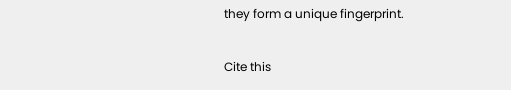they form a unique fingerprint.

Cite this